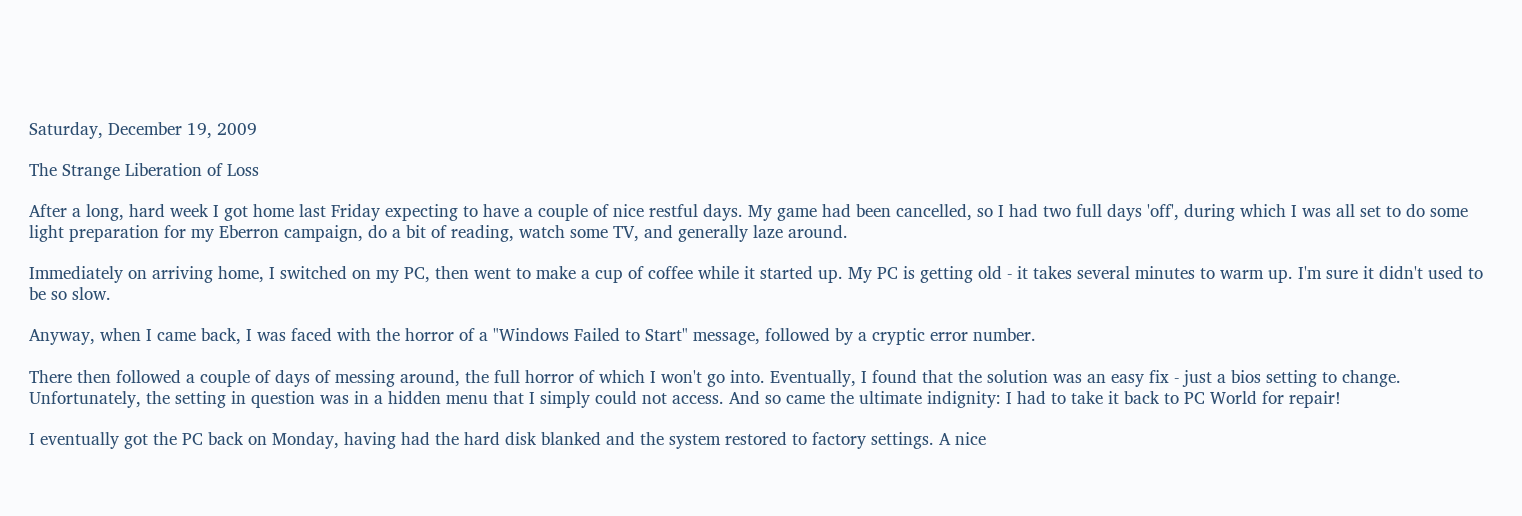Saturday, December 19, 2009

The Strange Liberation of Loss

After a long, hard week I got home last Friday expecting to have a couple of nice restful days. My game had been cancelled, so I had two full days 'off', during which I was all set to do some light preparation for my Eberron campaign, do a bit of reading, watch some TV, and generally laze around.

Immediately on arriving home, I switched on my PC, then went to make a cup of coffee while it started up. My PC is getting old - it takes several minutes to warm up. I'm sure it didn't used to be so slow.

Anyway, when I came back, I was faced with the horror of a "Windows Failed to Start" message, followed by a cryptic error number.

There then followed a couple of days of messing around, the full horror of which I won't go into. Eventually, I found that the solution was an easy fix - just a bios setting to change. Unfortunately, the setting in question was in a hidden menu that I simply could not access. And so came the ultimate indignity: I had to take it back to PC World for repair!

I eventually got the PC back on Monday, having had the hard disk blanked and the system restored to factory settings. A nice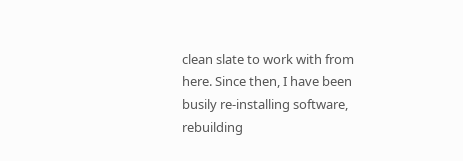clean slate to work with from here. Since then, I have been busily re-installing software, rebuilding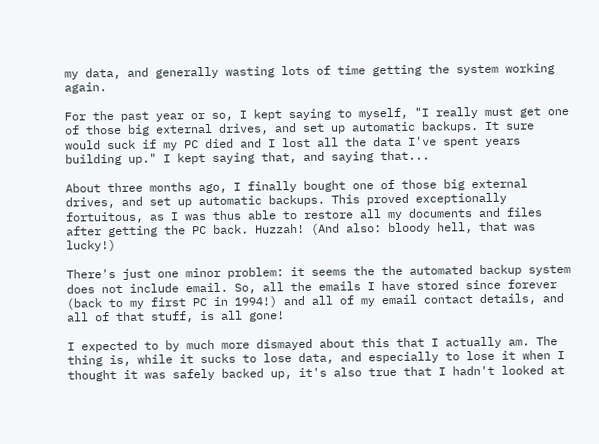my data, and generally wasting lots of time getting the system working again.

For the past year or so, I kept saying to myself, "I really must get one of those big external drives, and set up automatic backups. It sure would suck if my PC died and I lost all the data I've spent years building up." I kept saying that, and saying that...

About three months ago, I finally bought one of those big external drives, and set up automatic backups. This proved exceptionally fortuitous, as I was thus able to restore all my documents and files after getting the PC back. Huzzah! (And also: bloody hell, that was lucky!)

There's just one minor problem: it seems the the automated backup system does not include email. So, all the emails I have stored since forever (back to my first PC in 1994!) and all of my email contact details, and all of that stuff, is all gone!

I expected to by much more dismayed about this that I actually am. The thing is, while it sucks to lose data, and especially to lose it when I thought it was safely backed up, it's also true that I hadn't looked at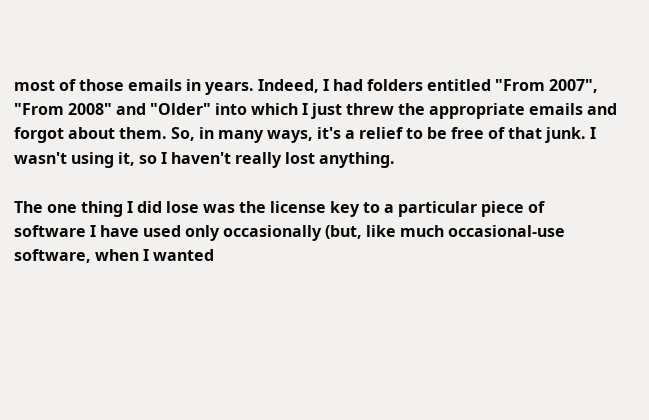most of those emails in years. Indeed, I had folders entitled "From 2007", "From 2008" and "Older" into which I just threw the appropriate emails and forgot about them. So, in many ways, it's a relief to be free of that junk. I wasn't using it, so I haven't really lost anything.

The one thing I did lose was the license key to a particular piece of software I have used only occasionally (but, like much occasional-use software, when I wanted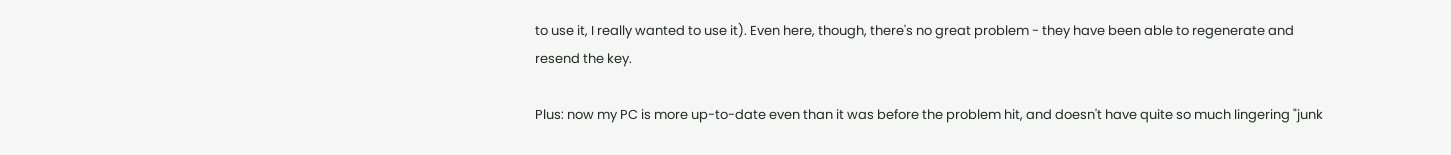to use it, I really wanted to use it). Even here, though, there's no great problem - they have been able to regenerate and resend the key.

Plus: now my PC is more up-to-date even than it was before the problem hit, and doesn't have quite so much lingering "junk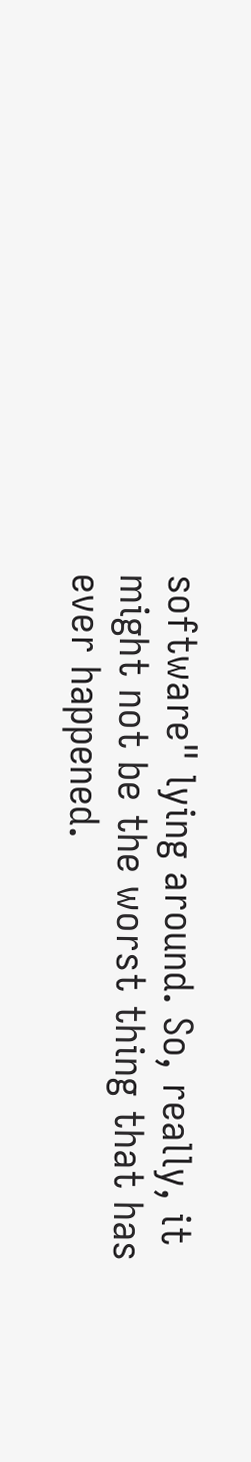software" lying around. So, really, it might not be the worst thing that has ever happened.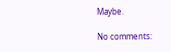Maybe.

No comments: